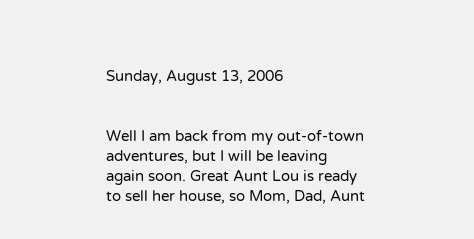Sunday, August 13, 2006


Well I am back from my out-of-town adventures, but I will be leaving again soon. Great Aunt Lou is ready to sell her house, so Mom, Dad, Aunt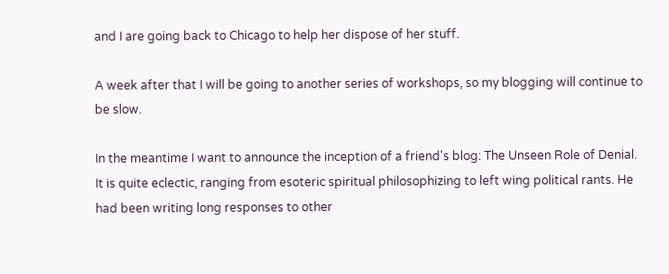and I are going back to Chicago to help her dispose of her stuff.

A week after that I will be going to another series of workshops, so my blogging will continue to be slow.

In the meantime I want to announce the inception of a friend's blog: The Unseen Role of Denial. It is quite eclectic, ranging from esoteric spiritual philosophizing to left wing political rants. He had been writing long responses to other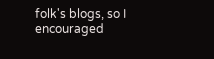folk's blogs, so I encouraged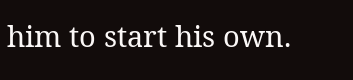him to start his own.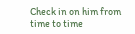Check in on him from time to time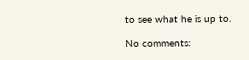to see what he is up to.

No comments: